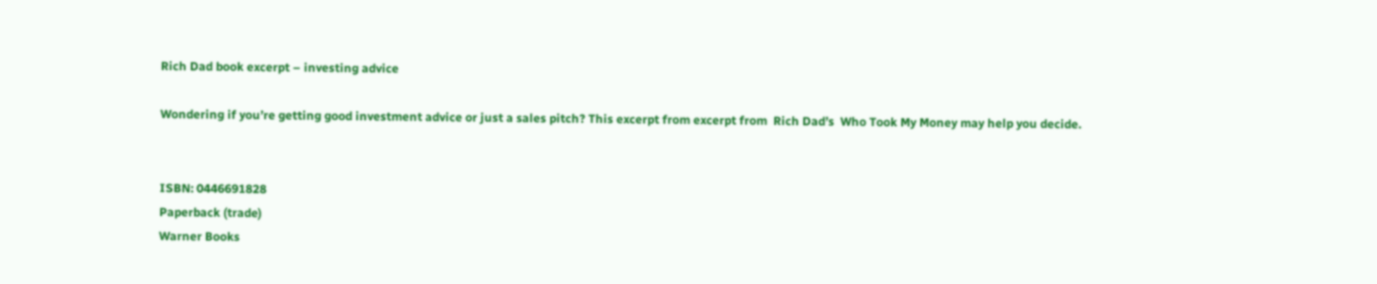Rich Dad book excerpt – investing advice

Wondering if you’re getting good investment advice or just a sales pitch? This excerpt from excerpt from  Rich Dad’s  Who Took My Money may help you decide.


ISBN: 0446691828
Paperback (trade)
Warner Books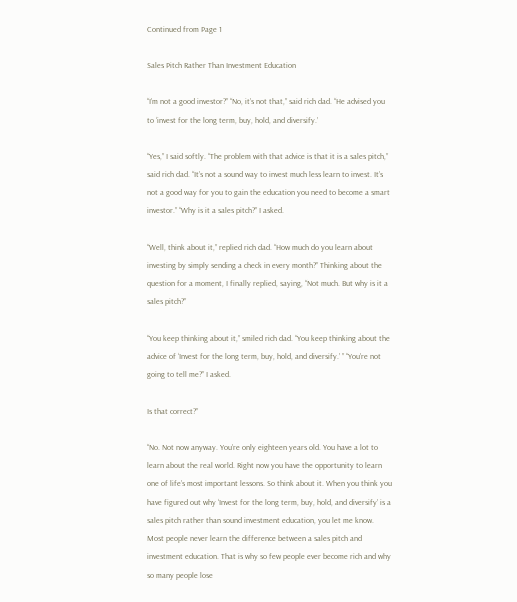Continued from Page 1

Sales Pitch Rather Than Investment Education

“I’m not a good investor?” “No, it’s not that,” said rich dad. “He advised you to ‘invest for the long term, buy, hold, and diversify.’

“Yes,” I said softly. “The problem with that advice is that it is a sales pitch,” said rich dad. “It’s not a sound way to invest much less learn to invest. It’s not a good way for you to gain the education you need to become a smart investor.” “Why is it a sales pitch?” I asked.

“Well, think about it,” replied rich dad. “How much do you learn about investing by simply sending a check in every month?” Thinking about the question for a moment, I finally replied, saying, “Not much. But why is it a sales pitch?”

“You keep thinking about it,” smiled rich dad. “You keep thinking about the advice of ‘Invest for the long term, buy, hold, and diversify.’ ” “You’re not going to tell me?” I asked.

Is that correct?”

“No. Not now anyway. You’re only eighteen years old. You have a lot to learn about the real world. Right now you have the opportunity to learn one of life’s most important lessons. So think about it. When you think you have figured out why ‘Invest for the long term, buy, hold, and diversify’ is a sales pitch rather than sound investment education, you let me know. Most people never learn the difference between a sales pitch and investment education. That is why so few people ever become rich and why so many people lose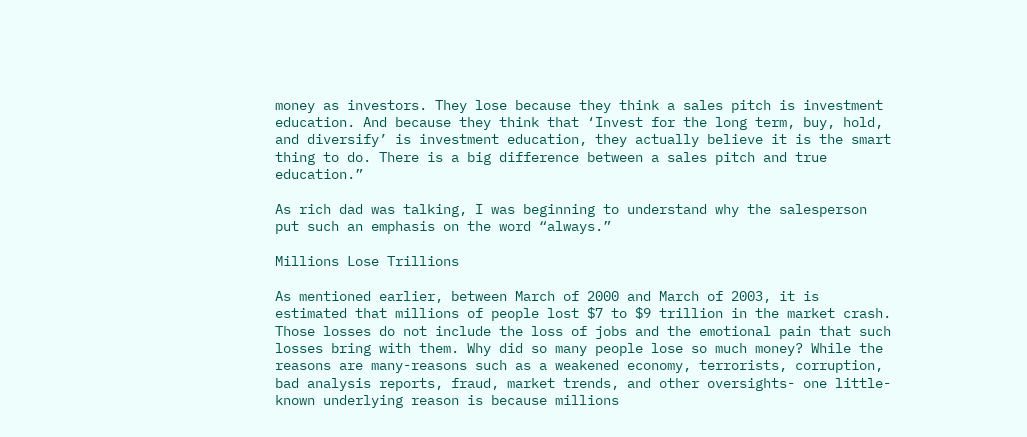money as investors. They lose because they think a sales pitch is investment education. And because they think that ‘Invest for the long term, buy, hold, and diversify’ is investment education, they actually believe it is the smart thing to do. There is a big difference between a sales pitch and true education.”

As rich dad was talking, I was beginning to understand why the salesperson put such an emphasis on the word “always.”

Millions Lose Trillions

As mentioned earlier, between March of 2000 and March of 2003, it is estimated that millions of people lost $7 to $9 trillion in the market crash. Those losses do not include the loss of jobs and the emotional pain that such losses bring with them. Why did so many people lose so much money? While the reasons are many-reasons such as a weakened economy, terrorists, corruption, bad analysis reports, fraud, market trends, and other oversights- one little-known underlying reason is because millions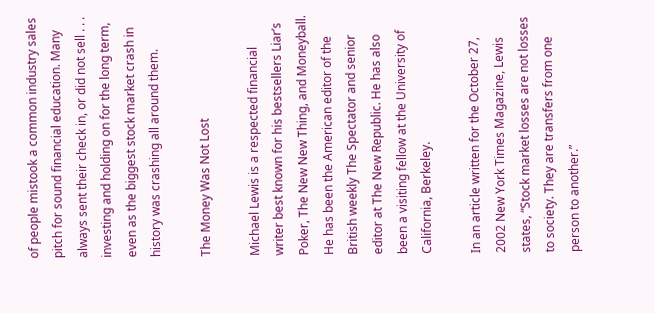of people mistook a common industry sales pitch for sound financial education. Many always sent their check in, or did not sell . . . investing and holding on for the long term, even as the biggest stock market crash in history was crashing all around them.

The Money Was Not Lost

Michael Lewis is a respected financial writer best known for his bestsellers Liar’s Poker, The New New Thing, and Moneyball. He has been the American editor of the British weekly The Spectator and senior editor at The New Republic. He has also been a visiting fellow at the University of California, Berkeley.

In an article written for the October 27, 2002 New York Times Magazine, Lewis states, “Stock market losses are not losses to society. They are transfers from one person to another.”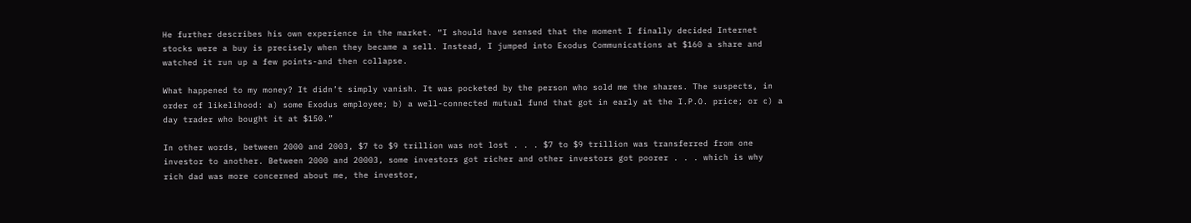He further describes his own experience in the market. “I should have sensed that the moment I finally decided Internet stocks were a buy is precisely when they became a sell. Instead, I jumped into Exodus Communications at $160 a share and watched it run up a few points-and then collapse.

What happened to my money? It didn’t simply vanish. It was pocketed by the person who sold me the shares. The suspects, in order of likelihood: a) some Exodus employee; b) a well-connected mutual fund that got in early at the I.P.O. price; or c) a day trader who bought it at $150.”

In other words, between 2000 and 2003, $7 to $9 trillion was not lost . . . $7 to $9 trillion was transferred from one investor to another. Between 2000 and 20003, some investors got richer and other investors got poorer . . . which is why rich dad was more concerned about me, the investor,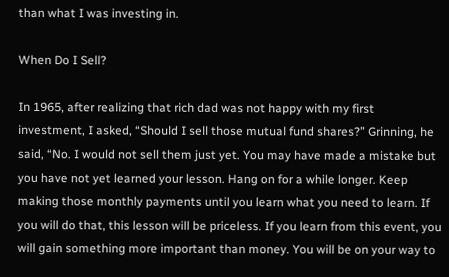than what I was investing in.

When Do I Sell?

In 1965, after realizing that rich dad was not happy with my first investment, I asked, “Should I sell those mutual fund shares?” Grinning, he said, “No. I would not sell them just yet. You may have made a mistake but you have not yet learned your lesson. Hang on for a while longer. Keep making those monthly payments until you learn what you need to learn. If you will do that, this lesson will be priceless. If you learn from this event, you will gain something more important than money. You will be on your way to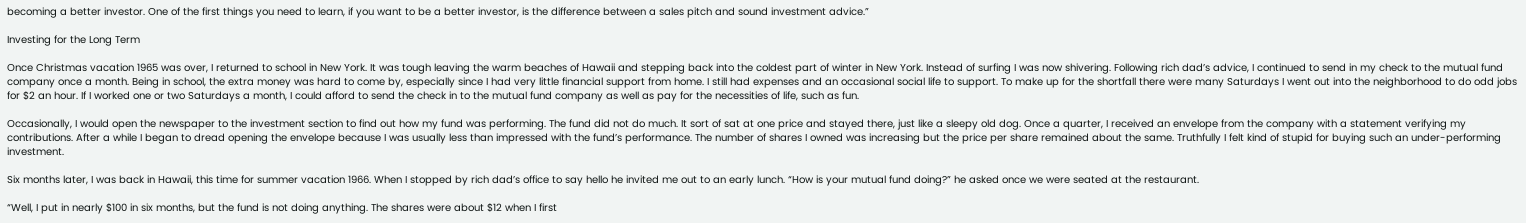becoming a better investor. One of the first things you need to learn, if you want to be a better investor, is the difference between a sales pitch and sound investment advice.”

Investing for the Long Term

Once Christmas vacation 1965 was over, I returned to school in New York. It was tough leaving the warm beaches of Hawaii and stepping back into the coldest part of winter in New York. Instead of surfing I was now shivering. Following rich dad’s advice, I continued to send in my check to the mutual fund company once a month. Being in school, the extra money was hard to come by, especially since I had very little financial support from home. I still had expenses and an occasional social life to support. To make up for the shortfall there were many Saturdays I went out into the neighborhood to do odd jobs for $2 an hour. If I worked one or two Saturdays a month, I could afford to send the check in to the mutual fund company as well as pay for the necessities of life, such as fun.

Occasionally, I would open the newspaper to the investment section to find out how my fund was performing. The fund did not do much. It sort of sat at one price and stayed there, just like a sleepy old dog. Once a quarter, I received an envelope from the company with a statement verifying my contributions. After a while I began to dread opening the envelope because I was usually less than impressed with the fund’s performance. The number of shares I owned was increasing but the price per share remained about the same. Truthfully I felt kind of stupid for buying such an under-performing investment.

Six months later, I was back in Hawaii, this time for summer vacation 1966. When I stopped by rich dad’s office to say hello he invited me out to an early lunch. “How is your mutual fund doing?” he asked once we were seated at the restaurant.

“Well, I put in nearly $100 in six months, but the fund is not doing anything. The shares were about $12 when I first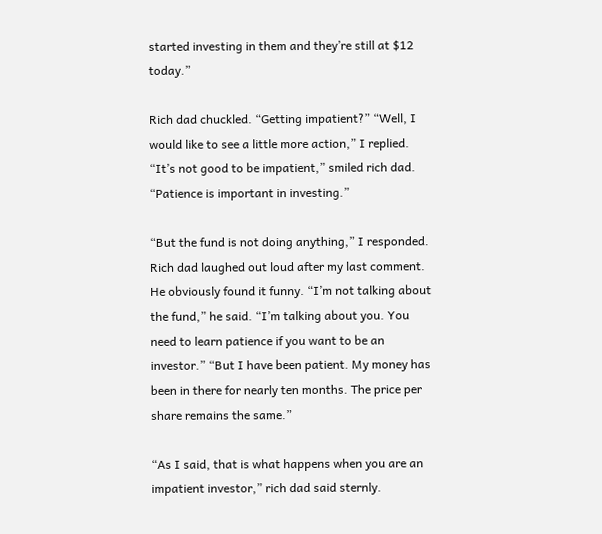started investing in them and they’re still at $12 today.”

Rich dad chuckled. “Getting impatient?” “Well, I would like to see a little more action,” I replied. “It’s not good to be impatient,” smiled rich dad. “Patience is important in investing.”

“But the fund is not doing anything,” I responded. Rich dad laughed out loud after my last comment. He obviously found it funny. “I’m not talking about the fund,” he said. “I’m talking about you. You need to learn patience if you want to be an investor.” “But I have been patient. My money has been in there for nearly ten months. The price per share remains the same.”

“As I said, that is what happens when you are an impatient investor,” rich dad said sternly.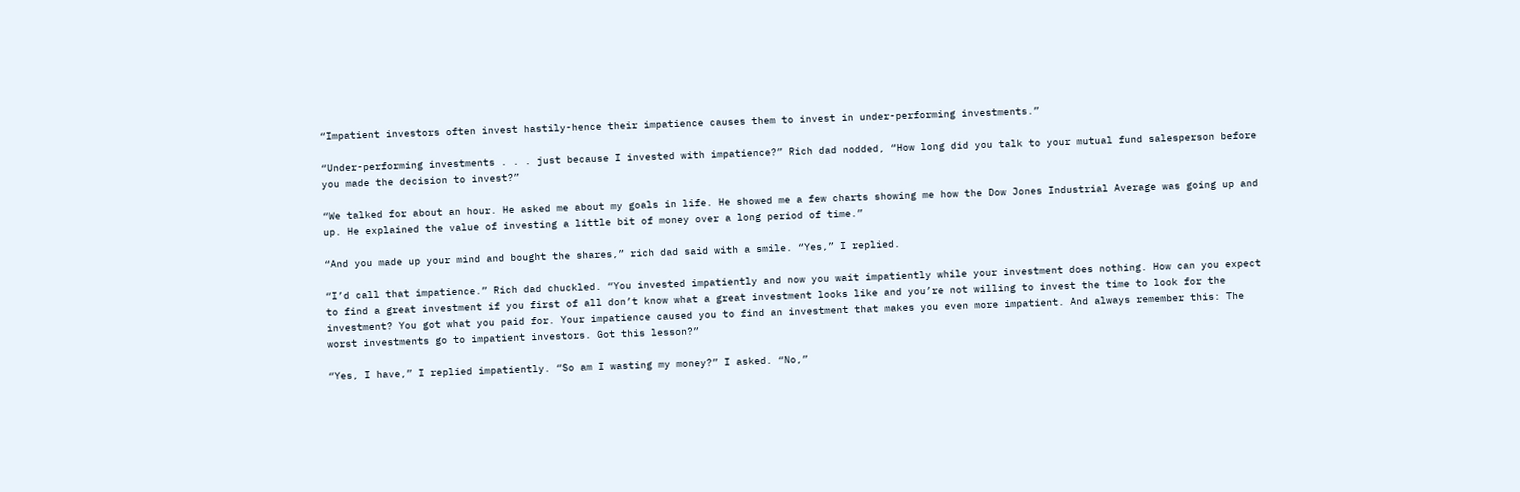“Impatient investors often invest hastily-hence their impatience causes them to invest in under-performing investments.”

“Under-performing investments . . . just because I invested with impatience?” Rich dad nodded, “How long did you talk to your mutual fund salesperson before you made the decision to invest?”

“We talked for about an hour. He asked me about my goals in life. He showed me a few charts showing me how the Dow Jones Industrial Average was going up and up. He explained the value of investing a little bit of money over a long period of time.”

“And you made up your mind and bought the shares,” rich dad said with a smile. “Yes,” I replied.

“I’d call that impatience.” Rich dad chuckled. “You invested impatiently and now you wait impatiently while your investment does nothing. How can you expect to find a great investment if you first of all don’t know what a great investment looks like and you’re not willing to invest the time to look for the investment? You got what you paid for. Your impatience caused you to find an investment that makes you even more impatient. And always remember this: The worst investments go to impatient investors. Got this lesson?”

“Yes, I have,” I replied impatiently. “So am I wasting my money?” I asked. “No,”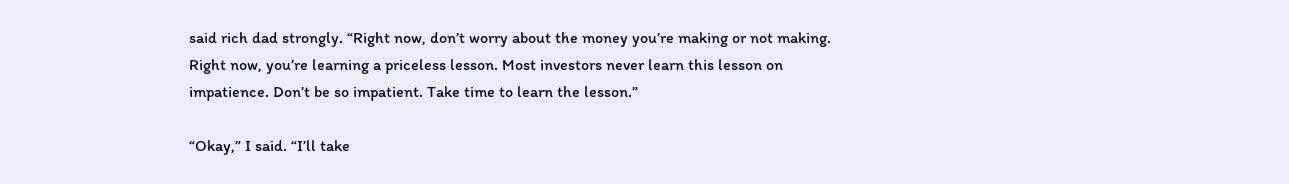said rich dad strongly. “Right now, don’t worry about the money you’re making or not making. Right now, you’re learning a priceless lesson. Most investors never learn this lesson on impatience. Don’t be so impatient. Take time to learn the lesson.”

“Okay,” I said. “I’ll take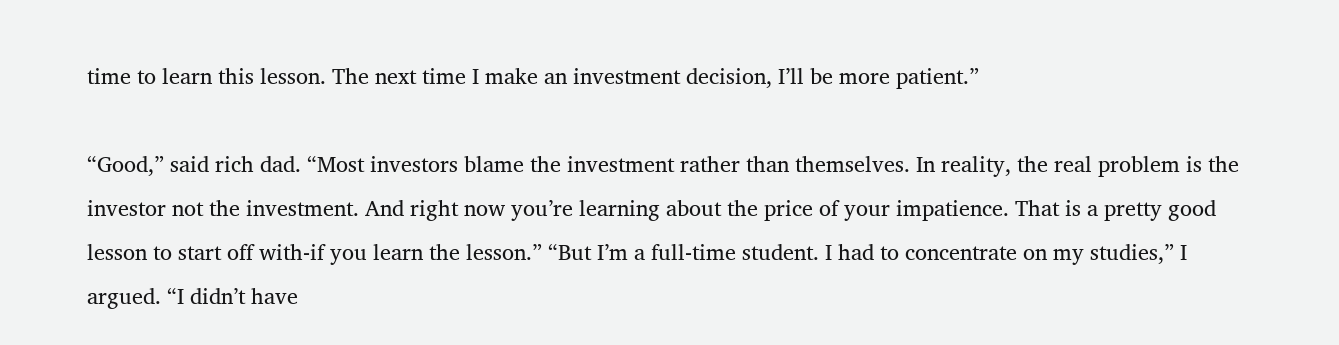time to learn this lesson. The next time I make an investment decision, I’ll be more patient.”

“Good,” said rich dad. “Most investors blame the investment rather than themselves. In reality, the real problem is the investor not the investment. And right now you’re learning about the price of your impatience. That is a pretty good lesson to start off with-if you learn the lesson.” “But I’m a full-time student. I had to concentrate on my studies,” I argued. “I didn’t have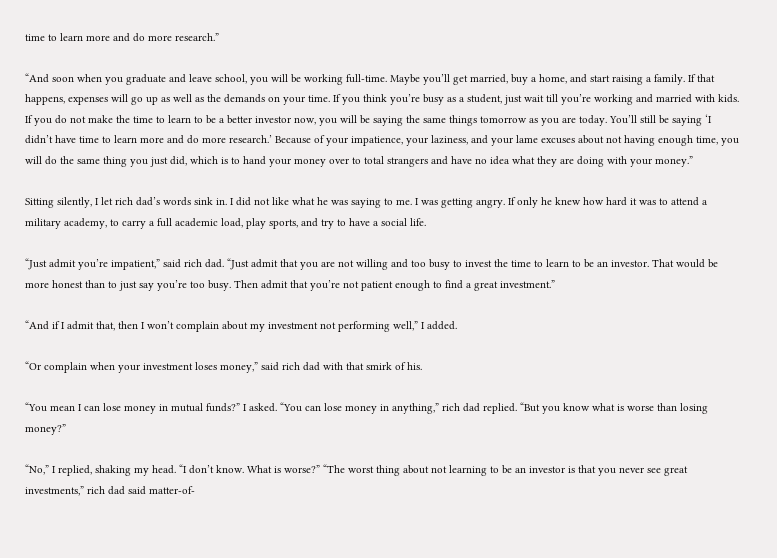time to learn more and do more research.”

“And soon when you graduate and leave school, you will be working full-time. Maybe you’ll get married, buy a home, and start raising a family. If that happens, expenses will go up as well as the demands on your time. If you think you’re busy as a student, just wait till you’re working and married with kids. If you do not make the time to learn to be a better investor now, you will be saying the same things tomorrow as you are today. You’ll still be saying ‘I didn’t have time to learn more and do more research.’ Because of your impatience, your laziness, and your lame excuses about not having enough time, you will do the same thing you just did, which is to hand your money over to total strangers and have no idea what they are doing with your money.”

Sitting silently, I let rich dad’s words sink in. I did not like what he was saying to me. I was getting angry. If only he knew how hard it was to attend a military academy, to carry a full academic load, play sports, and try to have a social life.

“Just admit you’re impatient,” said rich dad. “Just admit that you are not willing and too busy to invest the time to learn to be an investor. That would be more honest than to just say you’re too busy. Then admit that you’re not patient enough to find a great investment.”

“And if I admit that, then I won’t complain about my investment not performing well,” I added.

“Or complain when your investment loses money,” said rich dad with that smirk of his.

“You mean I can lose money in mutual funds?” I asked. “You can lose money in anything,” rich dad replied. “But you know what is worse than losing money?”

“No,” I replied, shaking my head. “I don’t know. What is worse?” “The worst thing about not learning to be an investor is that you never see great investments,” rich dad said matter-of-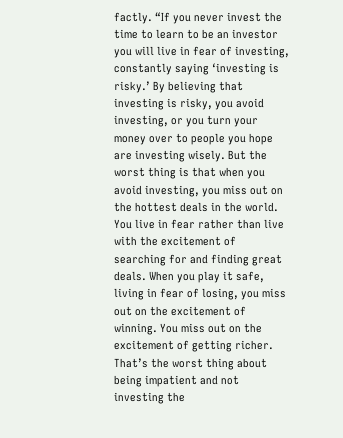factly. “If you never invest the time to learn to be an investor you will live in fear of investing, constantly saying ‘investing is risky.’ By believing that investing is risky, you avoid investing, or you turn your money over to people you hope are investing wisely. But the worst thing is that when you avoid investing, you miss out on the hottest deals in the world. You live in fear rather than live with the excitement of searching for and finding great deals. When you play it safe, living in fear of losing, you miss out on the excitement of winning. You miss out on the excitement of getting richer. That’s the worst thing about being impatient and not investing the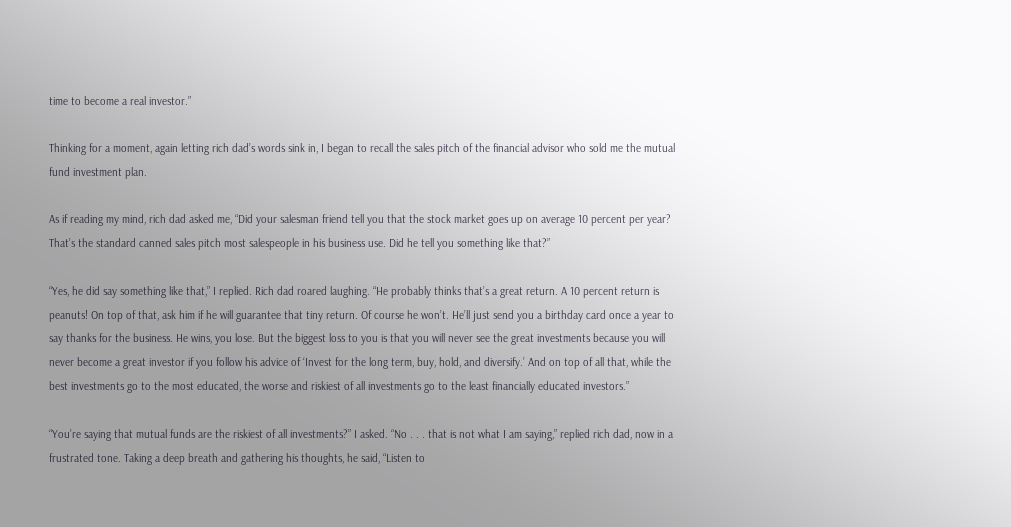time to become a real investor.”

Thinking for a moment, again letting rich dad’s words sink in, I began to recall the sales pitch of the financial advisor who sold me the mutual fund investment plan.

As if reading my mind, rich dad asked me, “Did your salesman friend tell you that the stock market goes up on average 10 percent per year? That’s the standard canned sales pitch most salespeople in his business use. Did he tell you something like that?”

“Yes, he did say something like that,” I replied. Rich dad roared laughing. “He probably thinks that’s a great return. A 10 percent return is peanuts! On top of that, ask him if he will guarantee that tiny return. Of course he won’t. He’ll just send you a birthday card once a year to say thanks for the business. He wins, you lose. But the biggest loss to you is that you will never see the great investments because you will never become a great investor if you follow his advice of ‘Invest for the long term, buy, hold, and diversify.’ And on top of all that, while the best investments go to the most educated, the worse and riskiest of all investments go to the least financially educated investors.”

“You’re saying that mutual funds are the riskiest of all investments?” I asked. “No . . . that is not what I am saying,” replied rich dad, now in a frustrated tone. Taking a deep breath and gathering his thoughts, he said, “Listen to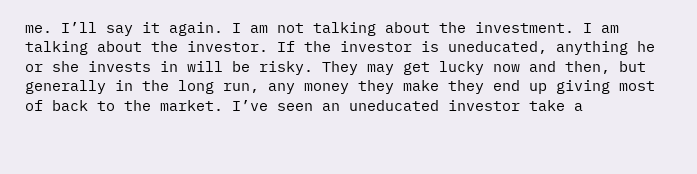me. I’ll say it again. I am not talking about the investment. I am talking about the investor. If the investor is uneducated, anything he or she invests in will be risky. They may get lucky now and then, but generally in the long run, any money they make they end up giving most of back to the market. I’ve seen an uneducated investor take a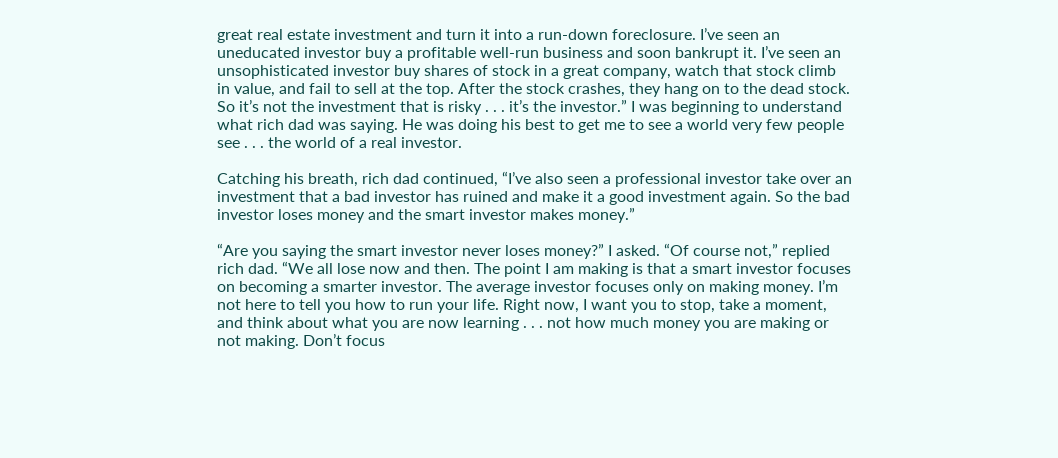great real estate investment and turn it into a run-down foreclosure. I’ve seen an uneducated investor buy a profitable well-run business and soon bankrupt it. I’ve seen an unsophisticated investor buy shares of stock in a great company, watch that stock climb in value, and fail to sell at the top. After the stock crashes, they hang on to the dead stock. So it’s not the investment that is risky . . . it’s the investor.” I was beginning to understand what rich dad was saying. He was doing his best to get me to see a world very few people see . . . the world of a real investor.

Catching his breath, rich dad continued, “I’ve also seen a professional investor take over an investment that a bad investor has ruined and make it a good investment again. So the bad investor loses money and the smart investor makes money.”

“Are you saying the smart investor never loses money?” I asked. “Of course not,” replied rich dad. “We all lose now and then. The point I am making is that a smart investor focuses on becoming a smarter investor. The average investor focuses only on making money. I’m not here to tell you how to run your life. Right now, I want you to stop, take a moment, and think about what you are now learning . . . not how much money you are making or not making. Don’t focus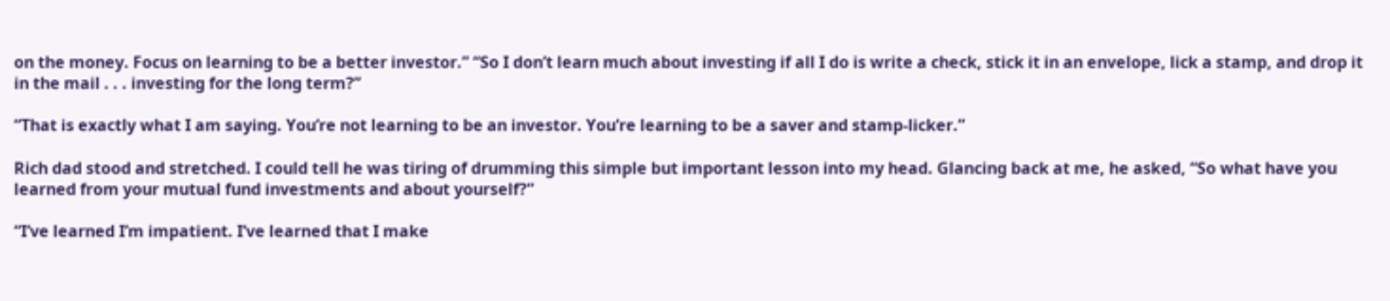on the money. Focus on learning to be a better investor.” “So I don’t learn much about investing if all I do is write a check, stick it in an envelope, lick a stamp, and drop it in the mail . . . investing for the long term?”

“That is exactly what I am saying. You’re not learning to be an investor. You’re learning to be a saver and stamp-licker.”

Rich dad stood and stretched. I could tell he was tiring of drumming this simple but important lesson into my head. Glancing back at me, he asked, “So what have you learned from your mutual fund investments and about yourself?”

“I’ve learned I’m impatient. I’ve learned that I make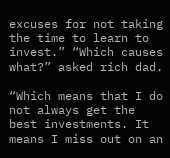excuses for not taking the time to learn to invest.” “Which causes what?” asked rich dad.

“Which means that I do not always get the best investments. It means I miss out on an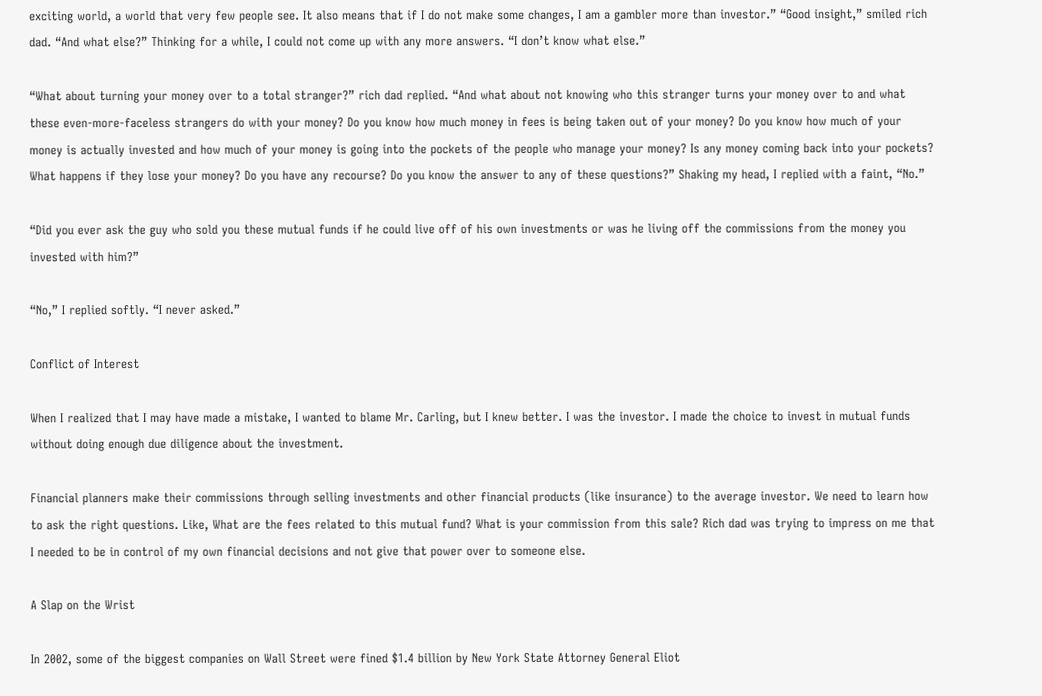exciting world, a world that very few people see. It also means that if I do not make some changes, I am a gambler more than investor.” “Good insight,” smiled rich dad. “And what else?” Thinking for a while, I could not come up with any more answers. “I don’t know what else.”

“What about turning your money over to a total stranger?” rich dad replied. “And what about not knowing who this stranger turns your money over to and what these even-more-faceless strangers do with your money? Do you know how much money in fees is being taken out of your money? Do you know how much of your money is actually invested and how much of your money is going into the pockets of the people who manage your money? Is any money coming back into your pockets? What happens if they lose your money? Do you have any recourse? Do you know the answer to any of these questions?” Shaking my head, I replied with a faint, “No.”

“Did you ever ask the guy who sold you these mutual funds if he could live off of his own investments or was he living off the commissions from the money you invested with him?”

“No,” I replied softly. “I never asked.”

Conflict of Interest

When I realized that I may have made a mistake, I wanted to blame Mr. Carling, but I knew better. I was the investor. I made the choice to invest in mutual funds without doing enough due diligence about the investment.

Financial planners make their commissions through selling investments and other financial products (like insurance) to the average investor. We need to learn how to ask the right questions. Like, What are the fees related to this mutual fund? What is your commission from this sale? Rich dad was trying to impress on me that I needed to be in control of my own financial decisions and not give that power over to someone else.

A Slap on the Wrist

In 2002, some of the biggest companies on Wall Street were fined $1.4 billion by New York State Attorney General Eliot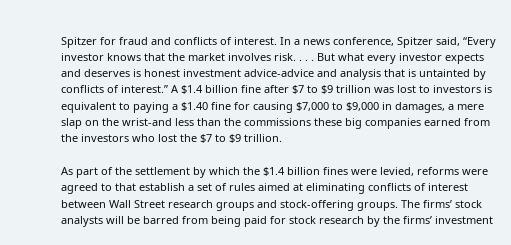Spitzer for fraud and conflicts of interest. In a news conference, Spitzer said, “Every investor knows that the market involves risk. . . . But what every investor expects and deserves is honest investment advice-advice and analysis that is untainted by conflicts of interest.” A $1.4 billion fine after $7 to $9 trillion was lost to investors is equivalent to paying a $1.40 fine for causing $7,000 to $9,000 in damages, a mere slap on the wrist-and less than the commissions these big companies earned from the investors who lost the $7 to $9 trillion.

As part of the settlement by which the $1.4 billion fines were levied, reforms were agreed to that establish a set of rules aimed at eliminating conflicts of interest between Wall Street research groups and stock-offering groups. The firms’ stock analysts will be barred from being paid for stock research by the firms’ investment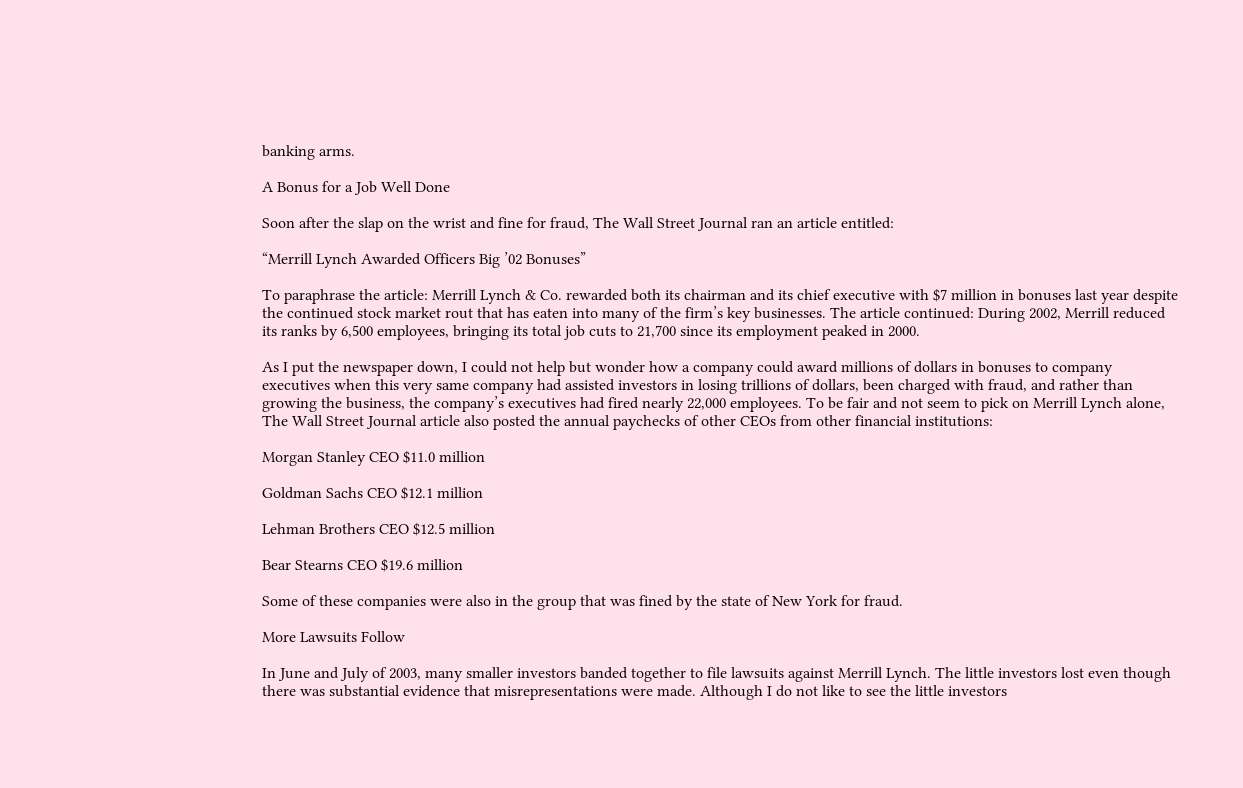banking arms.

A Bonus for a Job Well Done

Soon after the slap on the wrist and fine for fraud, The Wall Street Journal ran an article entitled:

“Merrill Lynch Awarded Officers Big ’02 Bonuses”

To paraphrase the article: Merrill Lynch & Co. rewarded both its chairman and its chief executive with $7 million in bonuses last year despite the continued stock market rout that has eaten into many of the firm’s key businesses. The article continued: During 2002, Merrill reduced its ranks by 6,500 employees, bringing its total job cuts to 21,700 since its employment peaked in 2000.

As I put the newspaper down, I could not help but wonder how a company could award millions of dollars in bonuses to company executives when this very same company had assisted investors in losing trillions of dollars, been charged with fraud, and rather than growing the business, the company’s executives had fired nearly 22,000 employees. To be fair and not seem to pick on Merrill Lynch alone, The Wall Street Journal article also posted the annual paychecks of other CEOs from other financial institutions:

Morgan Stanley CEO $11.0 million

Goldman Sachs CEO $12.1 million

Lehman Brothers CEO $12.5 million

Bear Stearns CEO $19.6 million

Some of these companies were also in the group that was fined by the state of New York for fraud.

More Lawsuits Follow

In June and July of 2003, many smaller investors banded together to file lawsuits against Merrill Lynch. The little investors lost even though there was substantial evidence that misrepresentations were made. Although I do not like to see the little investors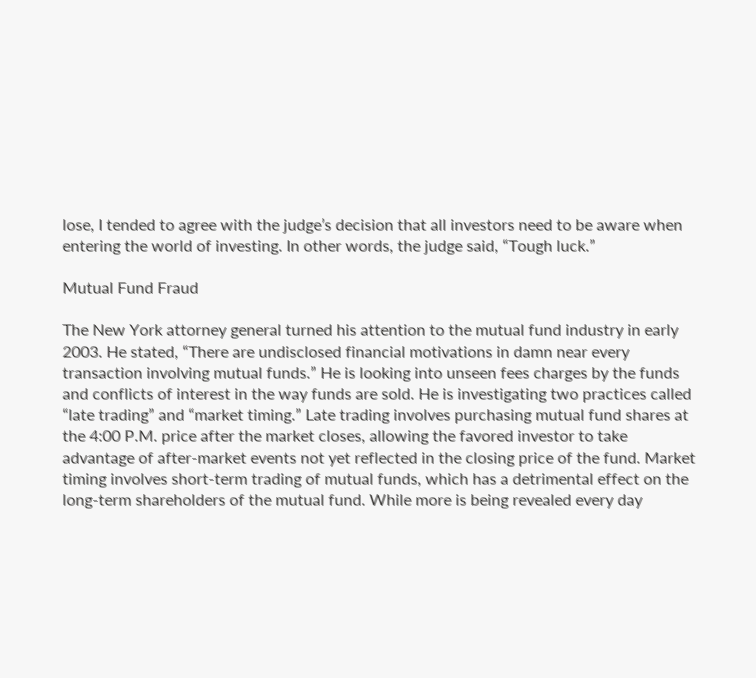lose, I tended to agree with the judge’s decision that all investors need to be aware when entering the world of investing. In other words, the judge said, “Tough luck.”

Mutual Fund Fraud

The New York attorney general turned his attention to the mutual fund industry in early 2003. He stated, “There are undisclosed financial motivations in damn near every transaction involving mutual funds.” He is looking into unseen fees charges by the funds and conflicts of interest in the way funds are sold. He is investigating two practices called “late trading” and “market timing.” Late trading involves purchasing mutual fund shares at the 4:00 P.M. price after the market closes, allowing the favored investor to take advantage of after-market events not yet reflected in the closing price of the fund. Market timing involves short-term trading of mutual funds, which has a detrimental effect on the long-term shareholders of the mutual fund. While more is being revealed every day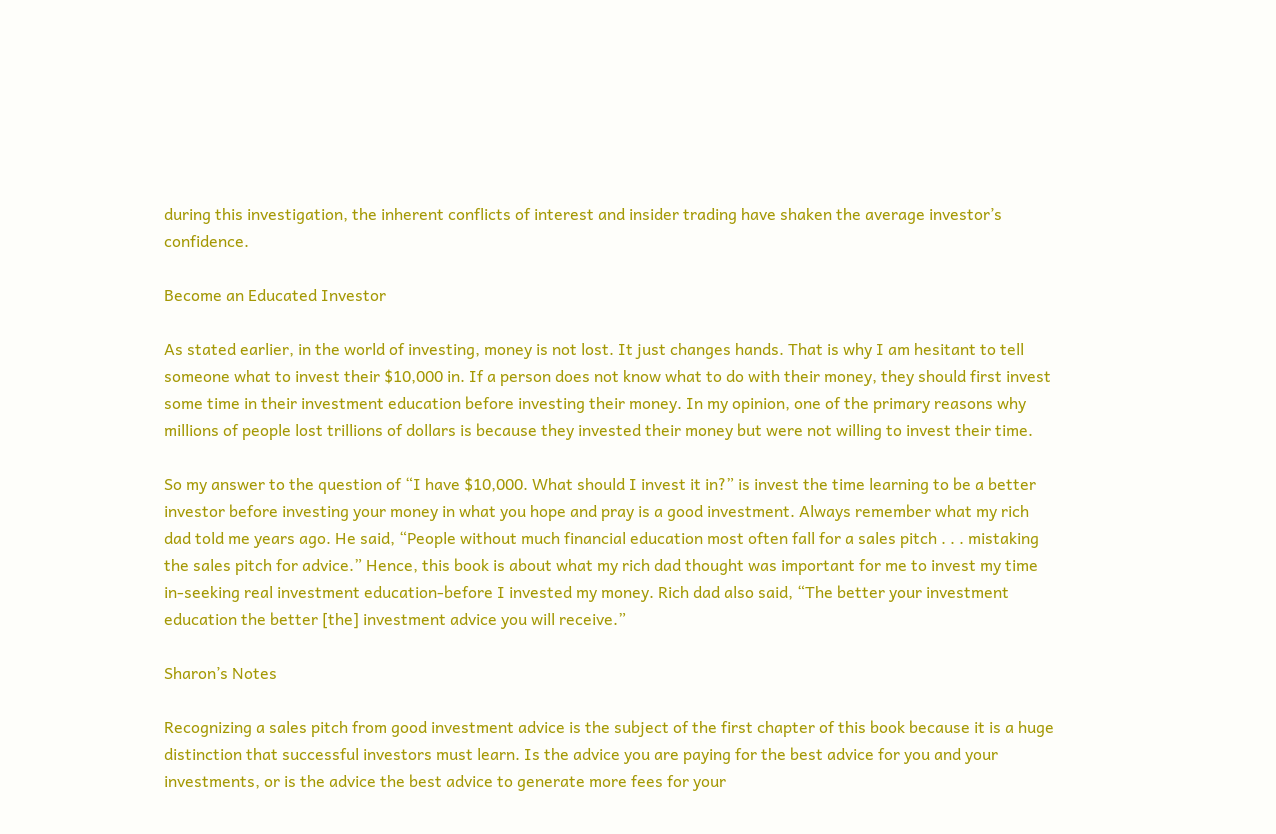during this investigation, the inherent conflicts of interest and insider trading have shaken the average investor’s confidence.

Become an Educated Investor

As stated earlier, in the world of investing, money is not lost. It just changes hands. That is why I am hesitant to tell someone what to invest their $10,000 in. If a person does not know what to do with their money, they should first invest some time in their investment education before investing their money. In my opinion, one of the primary reasons why millions of people lost trillions of dollars is because they invested their money but were not willing to invest their time.

So my answer to the question of “I have $10,000. What should I invest it in?” is invest the time learning to be a better investor before investing your money in what you hope and pray is a good investment. Always remember what my rich dad told me years ago. He said, “People without much financial education most often fall for a sales pitch . . . mistaking the sales pitch for advice.” Hence, this book is about what my rich dad thought was important for me to invest my time in-seeking real investment education-before I invested my money. Rich dad also said, “The better your investment education the better [the] investment advice you will receive.”

Sharon’s Notes

Recognizing a sales pitch from good investment advice is the subject of the first chapter of this book because it is a huge distinction that successful investors must learn. Is the advice you are paying for the best advice for you and your investments, or is the advice the best advice to generate more fees for your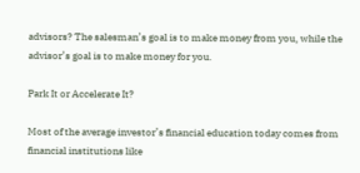advisors? The salesman’s goal is to make money from you, while the advisor’s goal is to make money for you.

Park It or Accelerate It?

Most of the average investor’s financial education today comes from financial institutions like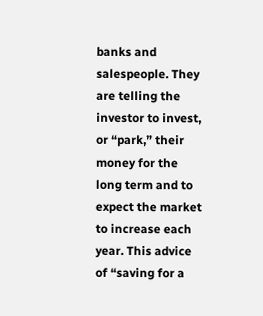banks and salespeople. They are telling the investor to invest, or “park,” their money for the long term and to expect the market to increase each year. This advice of “saving for a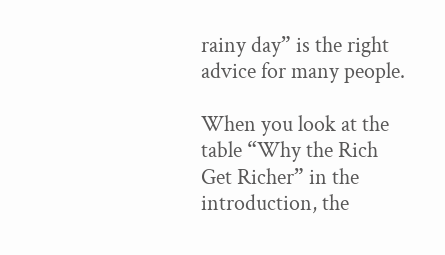rainy day” is the right advice for many people.

When you look at the table “Why the Rich Get Richer” in the introduction, the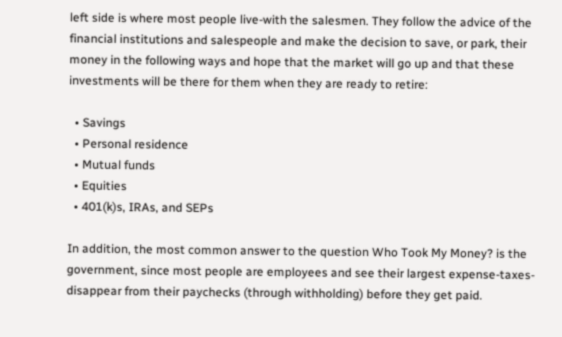left side is where most people live-with the salesmen. They follow the advice of the financial institutions and salespeople and make the decision to save, or park, their money in the following ways and hope that the market will go up and that these investments will be there for them when they are ready to retire:

  • Savings
  • Personal residence
  • Mutual funds
  • Equities
  • 401(k)s, IRAs, and SEPs

In addition, the most common answer to the question Who Took My Money? is the government, since most people are employees and see their largest expense-taxes-disappear from their paychecks (through withholding) before they get paid.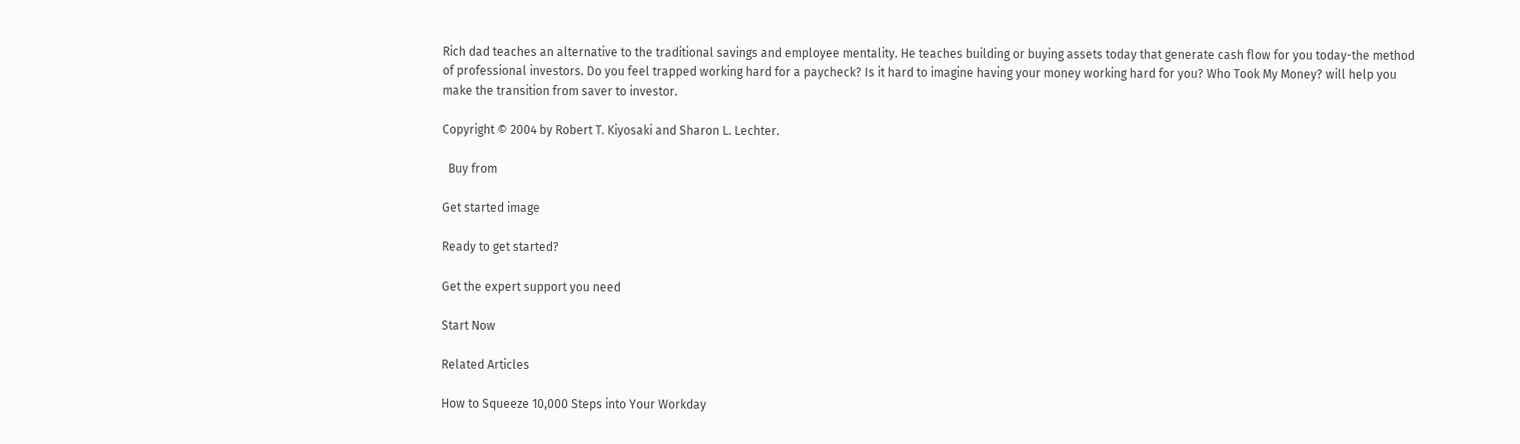Rich dad teaches an alternative to the traditional savings and employee mentality. He teaches building or buying assets today that generate cash flow for you today-the method of professional investors. Do you feel trapped working hard for a paycheck? Is it hard to imagine having your money working hard for you? Who Took My Money? will help you make the transition from saver to investor.

Copyright © 2004 by Robert T. Kiyosaki and Sharon L. Lechter.

  Buy from

Get started image

Ready to get started?

Get the expert support you need

Start Now

Related Articles

How to Squeeze 10,000 Steps into Your Workday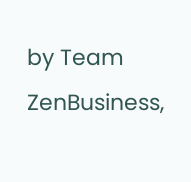by Team ZenBusiness,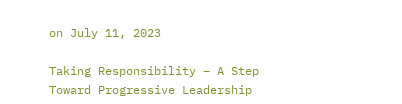on July 11, 2023

Taking Responsibility – A Step Toward Progressive Leadership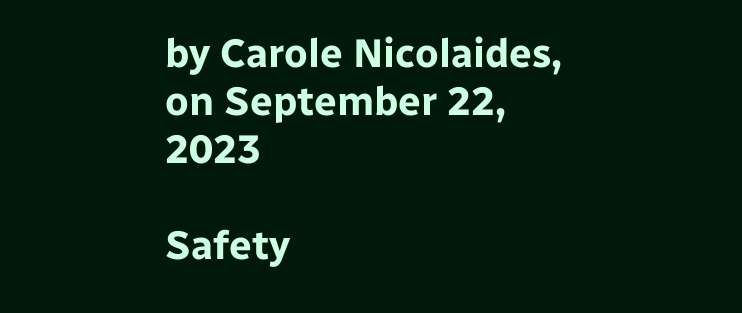by Carole Nicolaides, on September 22, 2023

Safety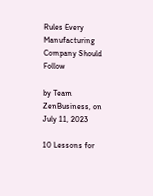Rules Every Manufacturing Company Should Follow

by Team ZenBusiness, on July 11, 2023

10 Lessons for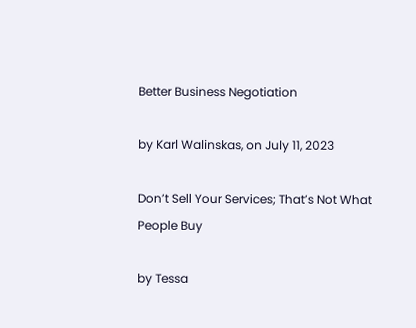Better Business Negotiation

by Karl Walinskas, on July 11, 2023

Don’t Sell Your Services; That’s Not What People Buy

by Tessa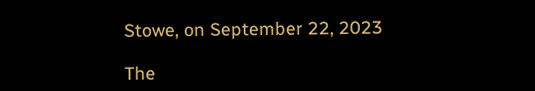Stowe, on September 22, 2023

The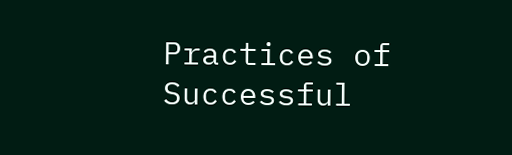Practices of Successful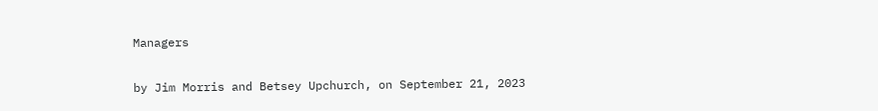Managers

by Jim Morris and Betsey Upchurch, on September 21, 2023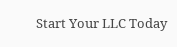Start Your LLC Today